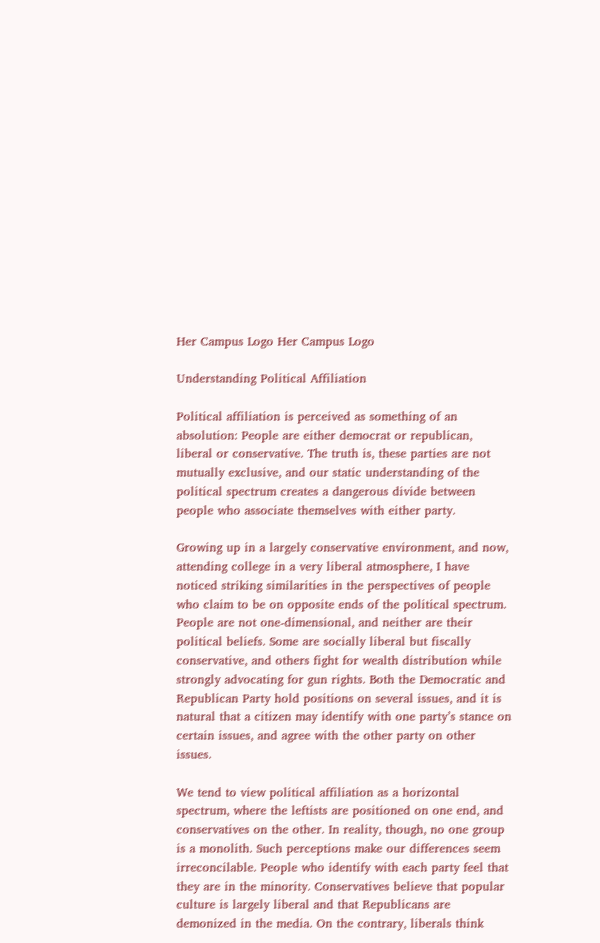Her Campus Logo Her Campus Logo

Understanding Political Affiliation

Political affiliation is perceived as something of an absolution: People are either democrat or republican, liberal or conservative. The truth is, these parties are not mutually exclusive, and our static understanding of the political spectrum creates a dangerous divide between people who associate themselves with either party.

Growing up in a largely conservative environment, and now, attending college in a very liberal atmosphere, I have noticed striking similarities in the perspectives of people who claim to be on opposite ends of the political spectrum. People are not one-dimensional, and neither are their political beliefs. Some are socially liberal but fiscally conservative, and others fight for wealth distribution while strongly advocating for gun rights. Both the Democratic and Republican Party hold positions on several issues, and it is natural that a citizen may identify with one party’s stance on certain issues, and agree with the other party on other issues.

We tend to view political affiliation as a horizontal spectrum, where the leftists are positioned on one end, and conservatives on the other. In reality, though, no one group is a monolith. Such perceptions make our differences seem irreconcilable. People who identify with each party feel that they are in the minority. Conservatives believe that popular culture is largely liberal and that Republicans are demonized in the media. On the contrary, liberals think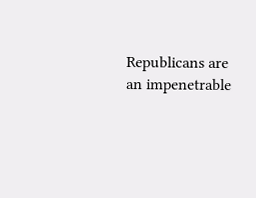Republicans are an impenetrable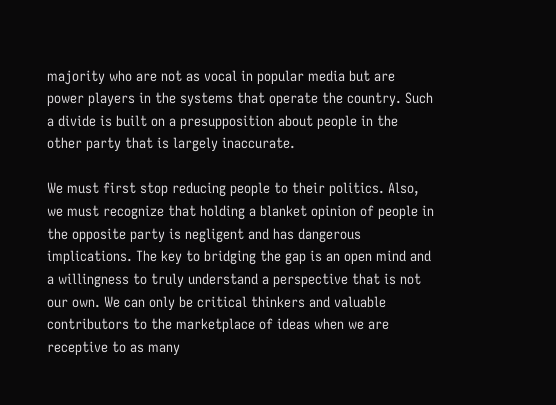majority who are not as vocal in popular media but are power players in the systems that operate the country. Such a divide is built on a presupposition about people in the other party that is largely inaccurate.

We must first stop reducing people to their politics. Also, we must recognize that holding a blanket opinion of people in the opposite party is negligent and has dangerous implications. The key to bridging the gap is an open mind and a willingness to truly understand a perspective that is not our own. We can only be critical thinkers and valuable contributors to the marketplace of ideas when we are receptive to as many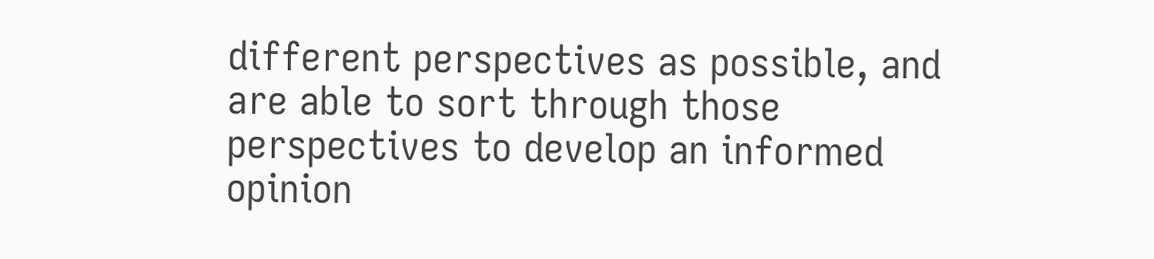different perspectives as possible, and are able to sort through those perspectives to develop an informed opinion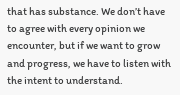that has substance. We don’t have to agree with every opinion we encounter, but if we want to grow and progress, we have to listen with the intent to understand.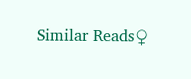Similar Reads♀